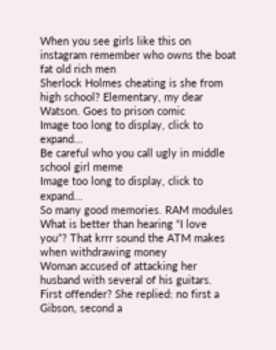When you see girls like this on instagram remember who owns the boat fat old rich men
Sherlock Holmes cheating is she from high school? Elementary, my dear Watson. Goes to prison comic
Image too long to display, click to expand...
Be careful who you call ugly in middle school girl meme
Image too long to display, click to expand...
So many good memories. RAM modules
What is better than hearing “I love you”? That krrr sound the ATM makes when withdrawing money
Woman accused of attacking her husband with several of his guitars. First offender? She replied: no first a Gibson, second a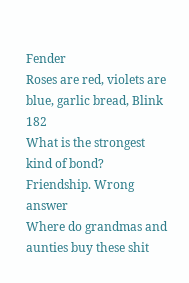Fender
Roses are red, violets are blue, garlic bread, Blink 182
What is the strongest kind of bond? Friendship. Wrong answer
Where do grandmas and aunties buy these shit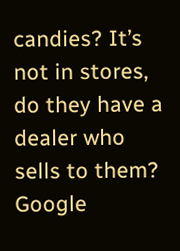candies? It’s not in stores, do they have a dealer who sells to them?
Google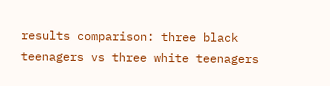results comparison: three black teenagers vs three white teenagers